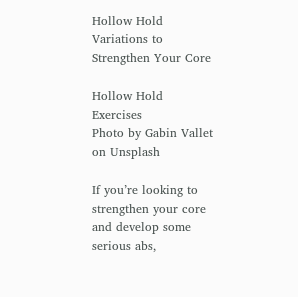Hollow Hold Variations to Strengthen Your Core

Hollow Hold Exercises
Photo by Gabin Vallet on Unsplash

If you’re looking to strengthen your core and develop some serious abs,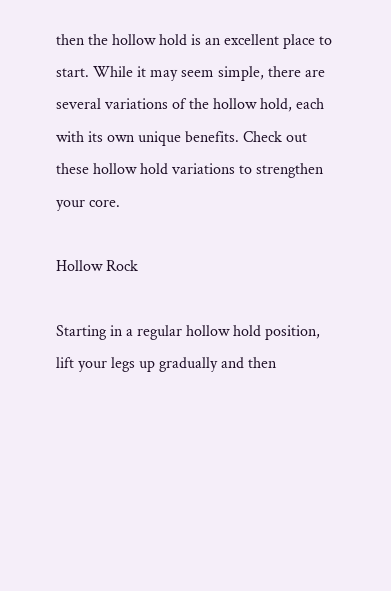then the hollow hold is an excellent place to start. While it may seem simple, there are several variations of the hollow hold, each with its own unique benefits. Check out these hollow hold variations to strengthen your core.

Hollow Rock

Starting in a regular hollow hold position, lift your legs up gradually and then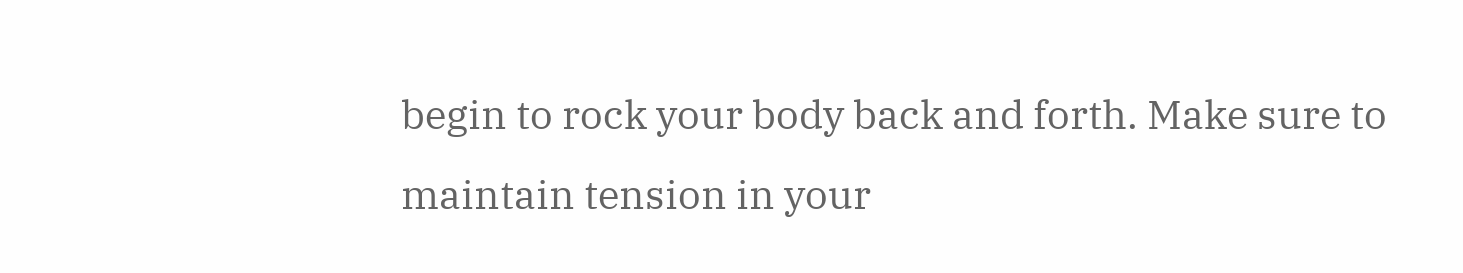begin to rock your body back and forth. Make sure to maintain tension in your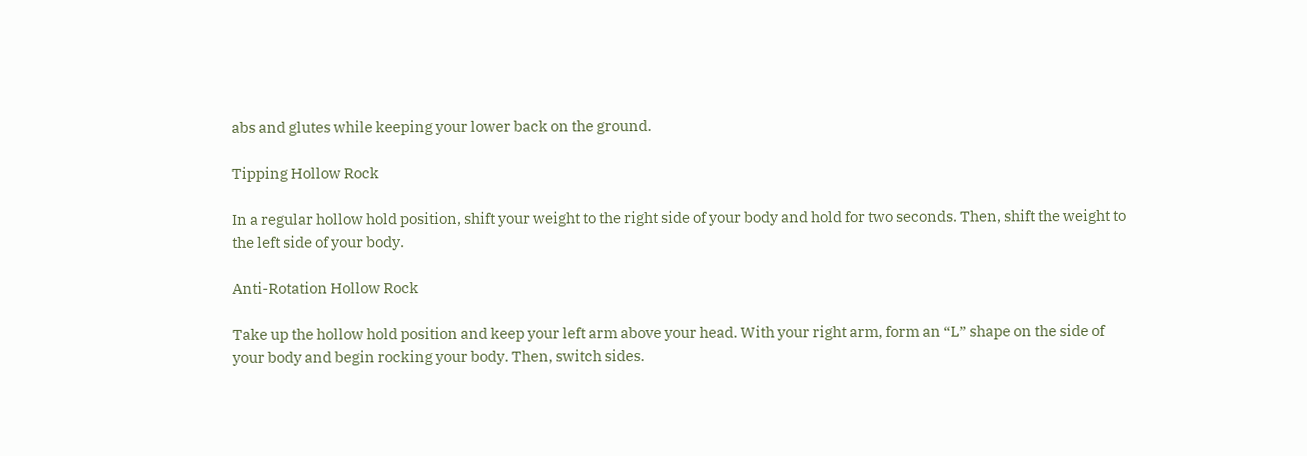abs and glutes while keeping your lower back on the ground.

Tipping Hollow Rock

In a regular hollow hold position, shift your weight to the right side of your body and hold for two seconds. Then, shift the weight to the left side of your body.

Anti-Rotation Hollow Rock

Take up the hollow hold position and keep your left arm above your head. With your right arm, form an “L” shape on the side of your body and begin rocking your body. Then, switch sides.